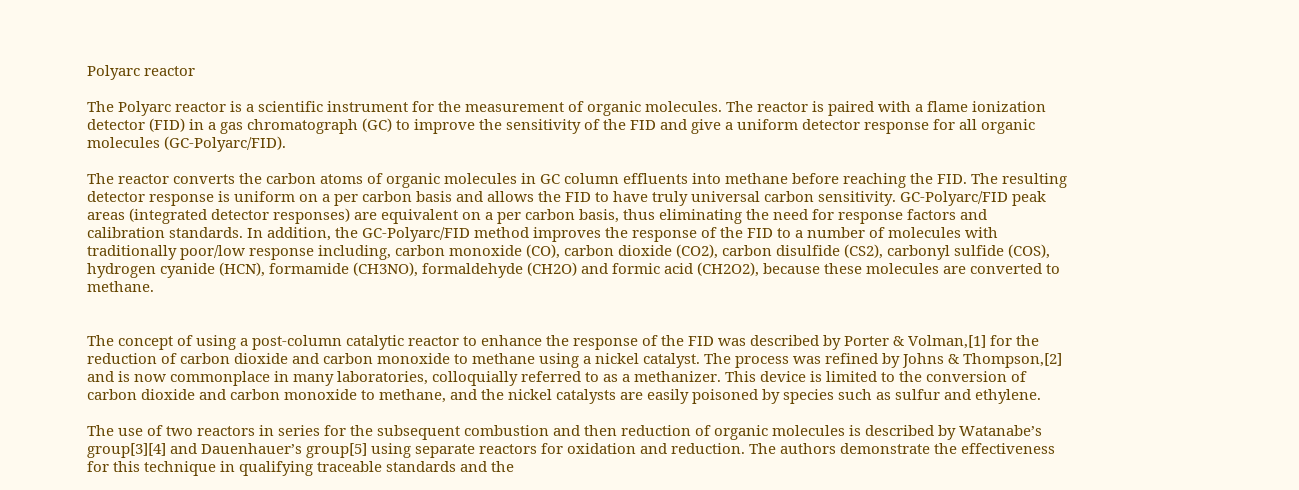Polyarc reactor

The Polyarc reactor is a scientific instrument for the measurement of organic molecules. The reactor is paired with a flame ionization detector (FID) in a gas chromatograph (GC) to improve the sensitivity of the FID and give a uniform detector response for all organic molecules (GC-Polyarc/FID).

The reactor converts the carbon atoms of organic molecules in GC column effluents into methane before reaching the FID. The resulting detector response is uniform on a per carbon basis and allows the FID to have truly universal carbon sensitivity. GC-Polyarc/FID peak areas (integrated detector responses) are equivalent on a per carbon basis, thus eliminating the need for response factors and calibration standards. In addition, the GC-Polyarc/FID method improves the response of the FID to a number of molecules with traditionally poor/low response including, carbon monoxide (CO), carbon dioxide (CO2), carbon disulfide (CS2), carbonyl sulfide (COS), hydrogen cyanide (HCN), formamide (CH3NO), formaldehyde (CH2O) and formic acid (CH2O2), because these molecules are converted to methane.


The concept of using a post-column catalytic reactor to enhance the response of the FID was described by Porter & Volman,[1] for the reduction of carbon dioxide and carbon monoxide to methane using a nickel catalyst. The process was refined by Johns & Thompson,[2] and is now commonplace in many laboratories, colloquially referred to as a methanizer. This device is limited to the conversion of carbon dioxide and carbon monoxide to methane, and the nickel catalysts are easily poisoned by species such as sulfur and ethylene.

The use of two reactors in series for the subsequent combustion and then reduction of organic molecules is described by Watanabe’s group[3][4] and Dauenhauer’s group[5] using separate reactors for oxidation and reduction. The authors demonstrate the effectiveness for this technique in qualifying traceable standards and the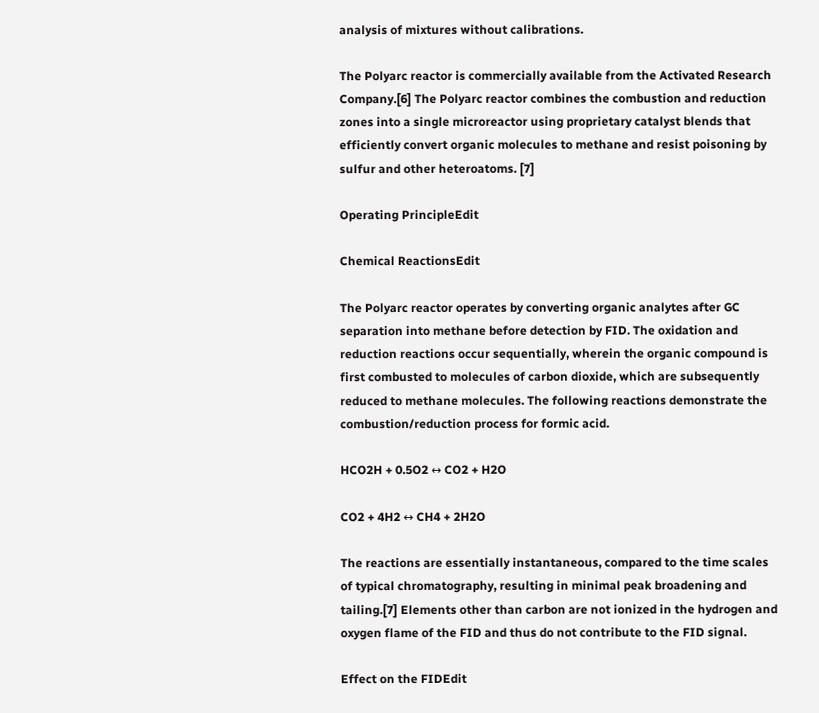analysis of mixtures without calibrations.

The Polyarc reactor is commercially available from the Activated Research Company.[6] The Polyarc reactor combines the combustion and reduction zones into a single microreactor using proprietary catalyst blends that efficiently convert organic molecules to methane and resist poisoning by sulfur and other heteroatoms. [7]

Operating PrincipleEdit

Chemical ReactionsEdit

The Polyarc reactor operates by converting organic analytes after GC separation into methane before detection by FID. The oxidation and reduction reactions occur sequentially, wherein the organic compound is first combusted to molecules of carbon dioxide, which are subsequently reduced to methane molecules. The following reactions demonstrate the combustion/reduction process for formic acid.

HCO2H + 0.5O2 ↔ CO2 + H2O

CO2 + 4H2 ↔ CH4 + 2H2O

The reactions are essentially instantaneous, compared to the time scales of typical chromatography, resulting in minimal peak broadening and tailing.[7] Elements other than carbon are not ionized in the hydrogen and oxygen flame of the FID and thus do not contribute to the FID signal.

Effect on the FIDEdit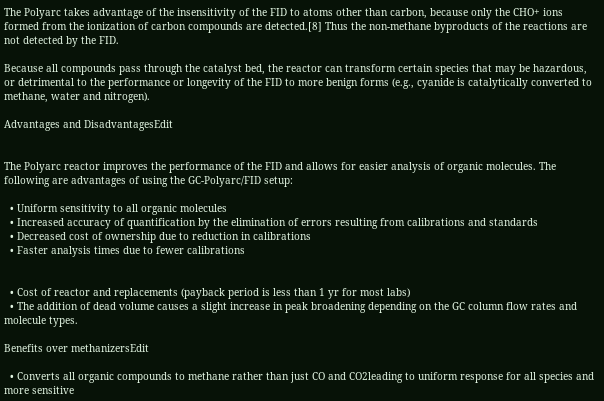The Polyarc takes advantage of the insensitivity of the FID to atoms other than carbon, because only the CHO+ ions formed from the ionization of carbon compounds are detected.[8] Thus the non-methane byproducts of the reactions are not detected by the FID.

Because all compounds pass through the catalyst bed, the reactor can transform certain species that may be hazardous, or detrimental to the performance or longevity of the FID to more benign forms (e.g., cyanide is catalytically converted to methane, water and nitrogen).

Advantages and DisadvantagesEdit


The Polyarc reactor improves the performance of the FID and allows for easier analysis of organic molecules. The following are advantages of using the GC-Polyarc/FID setup:

  • Uniform sensitivity to all organic molecules
  • Increased accuracy of quantification by the elimination of errors resulting from calibrations and standards
  • Decreased cost of ownership due to reduction in calibrations
  • Faster analysis times due to fewer calibrations


  • Cost of reactor and replacements (payback period is less than 1 yr for most labs)
  • The addition of dead volume causes a slight increase in peak broadening depending on the GC column flow rates and molecule types.

Benefits over methanizersEdit

  • Converts all organic compounds to methane rather than just CO and CO2leading to uniform response for all species and more sensitive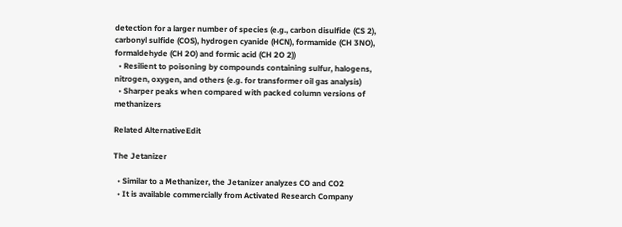detection for a larger number of species (e.g., carbon disulfide (CS 2), carbonyl sulfide (COS), hydrogen cyanide (HCN), formamide (CH 3NO), formaldehyde (CH 2O) and formic acid (CH 2O 2))
  • Resilient to poisoning by compounds containing sulfur, halogens, nitrogen, oxygen, and others (e.g. for transformer oil gas analysis)
  • Sharper peaks when compared with packed column versions of methanizers

Related AlternativeEdit

The Jetanizer

  • Similar to a Methanizer, the Jetanizer analyzes CO and CO2
  • It is available commercially from Activated Research Company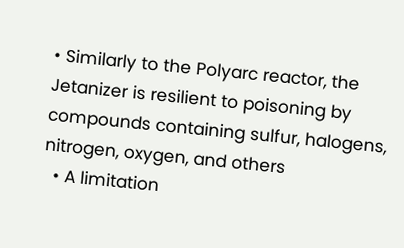• Similarly to the Polyarc reactor, the Jetanizer is resilient to poisoning by compounds containing sulfur, halogens, nitrogen, oxygen, and others
  • A limitation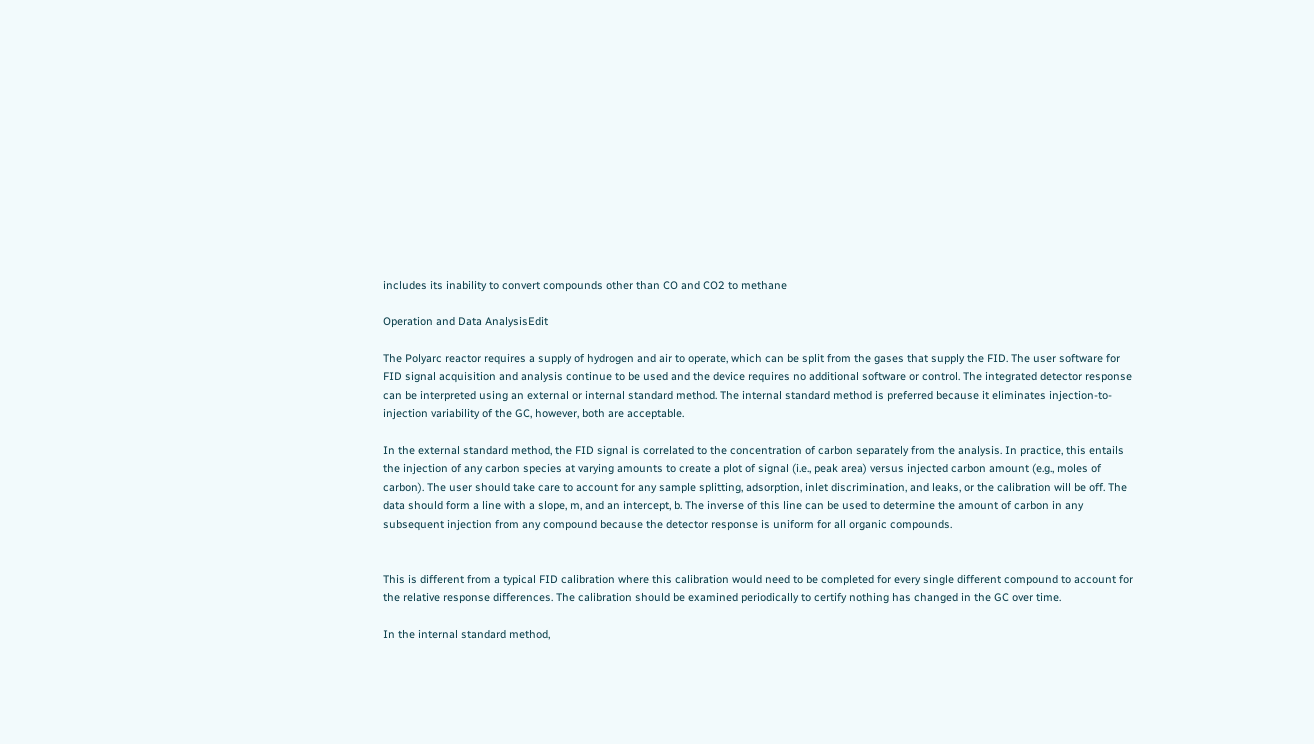includes its inability to convert compounds other than CO and CO2 to methane

Operation and Data AnalysisEdit

The Polyarc reactor requires a supply of hydrogen and air to operate, which can be split from the gases that supply the FID. The user software for FID signal acquisition and analysis continue to be used and the device requires no additional software or control. The integrated detector response can be interpreted using an external or internal standard method. The internal standard method is preferred because it eliminates injection-to-injection variability of the GC, however, both are acceptable.

In the external standard method, the FID signal is correlated to the concentration of carbon separately from the analysis. In practice, this entails the injection of any carbon species at varying amounts to create a plot of signal (i.e., peak area) versus injected carbon amount (e.g., moles of carbon). The user should take care to account for any sample splitting, adsorption, inlet discrimination, and leaks, or the calibration will be off. The data should form a line with a slope, m, and an intercept, b. The inverse of this line can be used to determine the amount of carbon in any subsequent injection from any compound because the detector response is uniform for all organic compounds.


This is different from a typical FID calibration where this calibration would need to be completed for every single different compound to account for the relative response differences. The calibration should be examined periodically to certify nothing has changed in the GC over time.

In the internal standard method,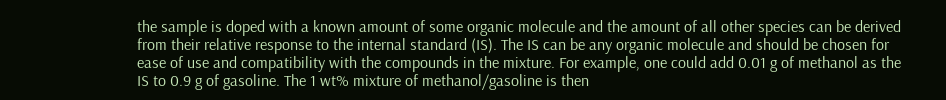the sample is doped with a known amount of some organic molecule and the amount of all other species can be derived from their relative response to the internal standard (IS). The IS can be any organic molecule and should be chosen for ease of use and compatibility with the compounds in the mixture. For example, one could add 0.01 g of methanol as the IS to 0.9 g of gasoline. The 1 wt% mixture of methanol/gasoline is then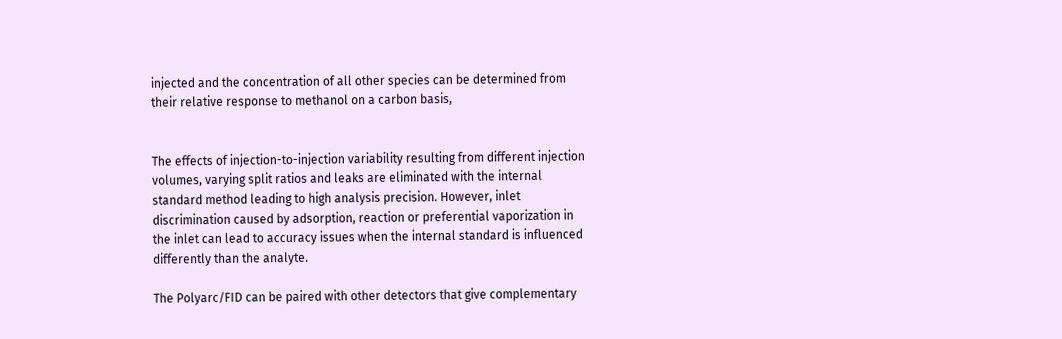injected and the concentration of all other species can be determined from their relative response to methanol on a carbon basis,


The effects of injection-to-injection variability resulting from different injection volumes, varying split ratios and leaks are eliminated with the internal standard method leading to high analysis precision. However, inlet discrimination caused by adsorption, reaction or preferential vaporization in the inlet can lead to accuracy issues when the internal standard is influenced differently than the analyte.

The Polyarc/FID can be paired with other detectors that give complementary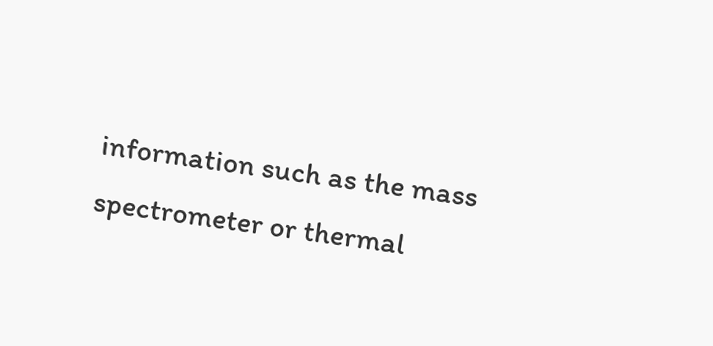information such as the mass spectrometer or thermal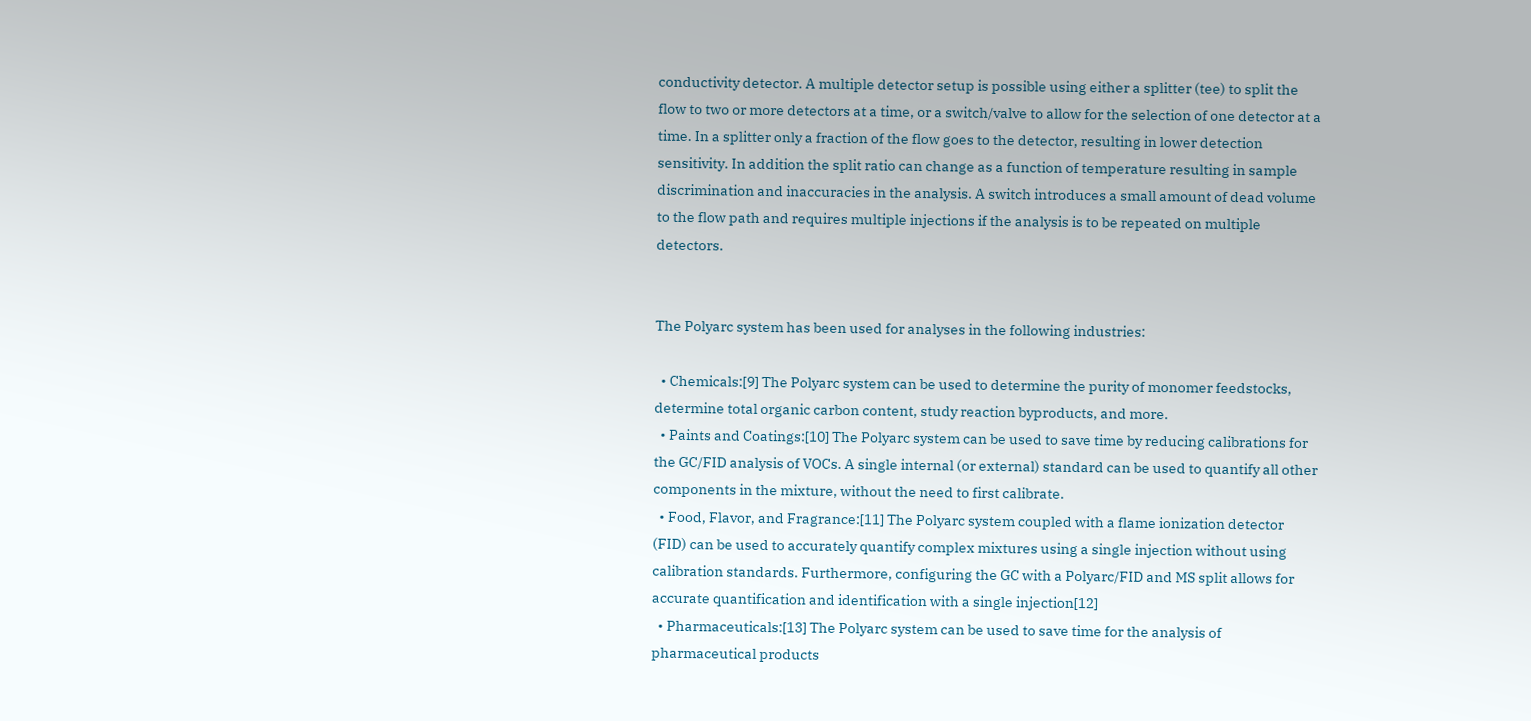conductivity detector. A multiple detector setup is possible using either a splitter (tee) to split the flow to two or more detectors at a time, or a switch/valve to allow for the selection of one detector at a time. In a splitter only a fraction of the flow goes to the detector, resulting in lower detection sensitivity. In addition the split ratio can change as a function of temperature resulting in sample discrimination and inaccuracies in the analysis. A switch introduces a small amount of dead volume to the flow path and requires multiple injections if the analysis is to be repeated on multiple detectors.


The Polyarc system has been used for analyses in the following industries:

  • Chemicals:[9] The Polyarc system can be used to determine the purity of monomer feedstocks, determine total organic carbon content, study reaction byproducts, and more.
  • Paints and Coatings:[10] The Polyarc system can be used to save time by reducing calibrations for the GC/FID analysis of VOCs. A single internal (or external) standard can be used to quantify all other components in the mixture, without the need to first calibrate.
  • Food, Flavor, and Fragrance:[11] The Polyarc system coupled with a flame ionization detector (FID) can be used to accurately quantify complex mixtures using a single injection without using calibration standards. Furthermore, configuring the GC with a Polyarc/FID and MS split allows for accurate quantification and identification with a single injection[12]
  • Pharmaceuticals:[13] The Polyarc system can be used to save time for the analysis of pharmaceutical products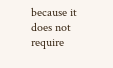because it does not require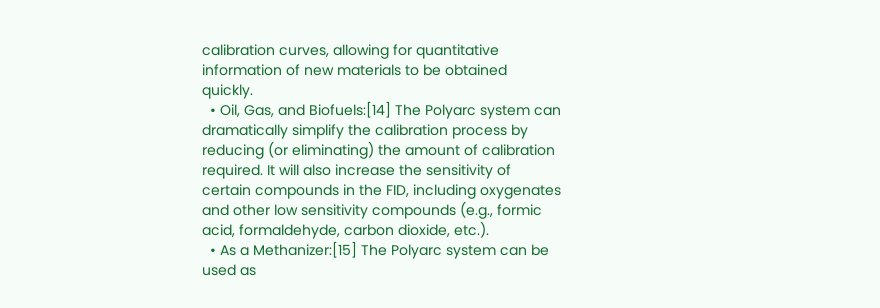calibration curves, allowing for quantitative information of new materials to be obtained quickly.
  • Oil, Gas, and Biofuels:[14] The Polyarc system can dramatically simplify the calibration process by reducing (or eliminating) the amount of calibration required. It will also increase the sensitivity of certain compounds in the FID, including oxygenates and other low sensitivity compounds (e.g., formic acid, formaldehyde, carbon dioxide, etc.).
  • As a Methanizer:[15] The Polyarc system can be used as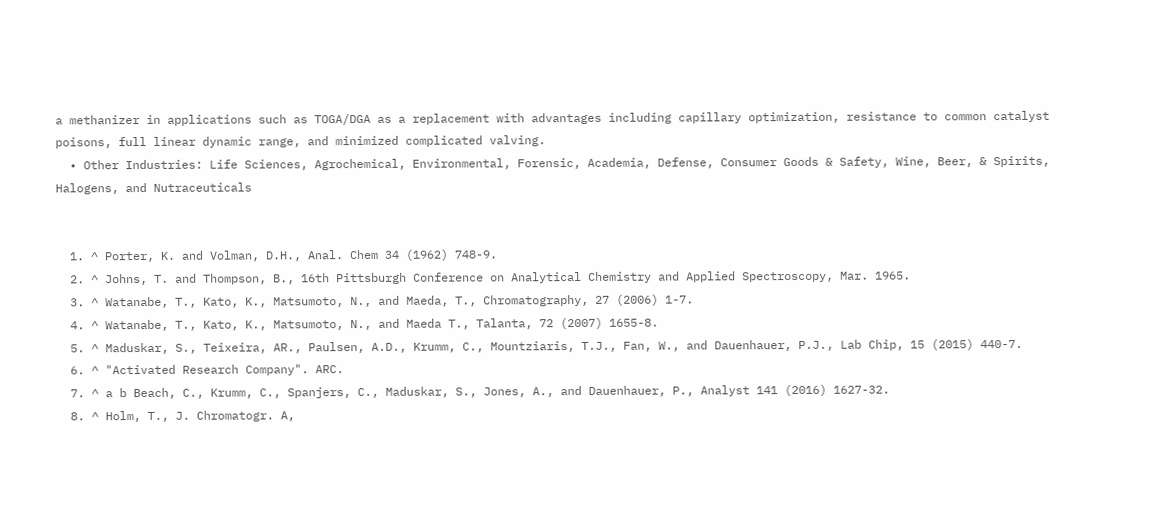a methanizer in applications such as TOGA/DGA as a replacement with advantages including capillary optimization, resistance to common catalyst poisons, full linear dynamic range, and minimized complicated valving.
  • Other Industries: Life Sciences, Agrochemical, Environmental, Forensic, Academia, Defense, Consumer Goods & Safety, Wine, Beer, & Spirits, Halogens, and Nutraceuticals


  1. ^ Porter, K. and Volman, D.H., Anal. Chem 34 (1962) 748-9.
  2. ^ Johns, T. and Thompson, B., 16th Pittsburgh Conference on Analytical Chemistry and Applied Spectroscopy, Mar. 1965.
  3. ^ Watanabe, T., Kato, K., Matsumoto, N., and Maeda, T., Chromatography, 27 (2006) 1-7.
  4. ^ Watanabe, T., Kato, K., Matsumoto, N., and Maeda T., Talanta, 72 (2007) 1655-8.
  5. ^ Maduskar, S., Teixeira, AR., Paulsen, A.D., Krumm, C., Mountziaris, T.J., Fan, W., and Dauenhauer, P.J., Lab Chip, 15 (2015) 440-7.
  6. ^ "Activated Research Company". ARC.
  7. ^ a b Beach, C., Krumm, C., Spanjers, C., Maduskar, S., Jones, A., and Dauenhauer, P., Analyst 141 (2016) 1627-32.
  8. ^ Holm, T., J. Chromatogr. A,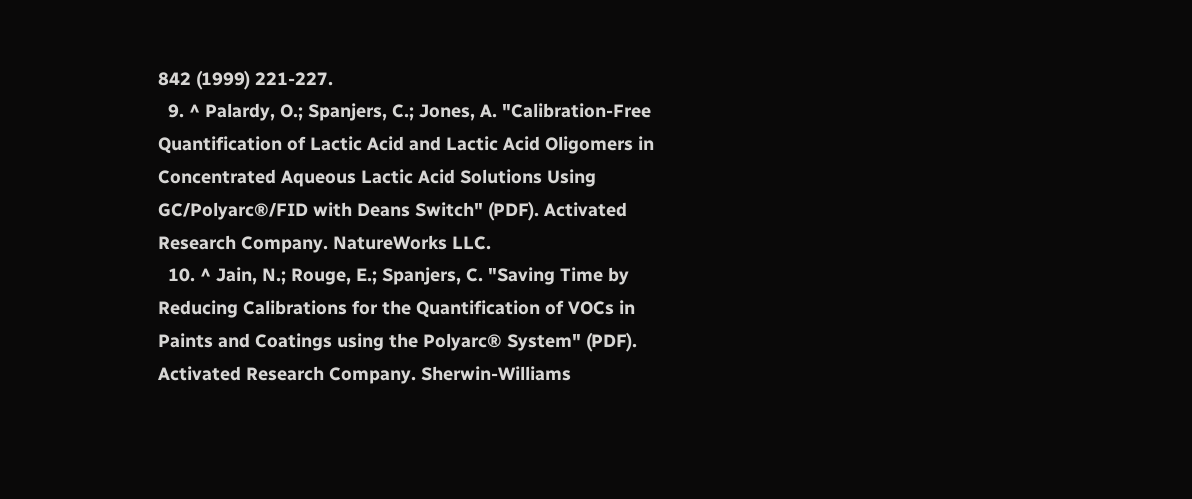842 (1999) 221-227.
  9. ^ Palardy, O.; Spanjers, C.; Jones, A. "Calibration-Free Quantification of Lactic Acid and Lactic Acid Oligomers in Concentrated Aqueous Lactic Acid Solutions Using GC/Polyarc®/FID with Deans Switch" (PDF). Activated Research Company. NatureWorks LLC.
  10. ^ Jain, N.; Rouge, E.; Spanjers, C. "Saving Time by Reducing Calibrations for the Quantification of VOCs in Paints and Coatings using the Polyarc® System" (PDF). Activated Research Company. Sherwin-Williams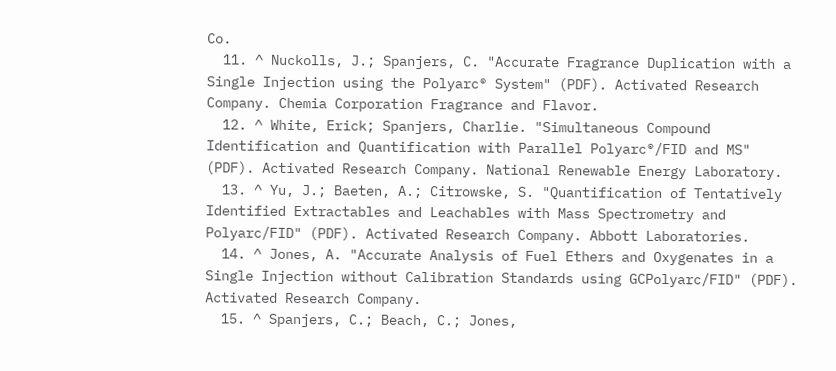Co.
  11. ^ Nuckolls, J.; Spanjers, C. "Accurate Fragrance Duplication with a Single Injection using the Polyarc® System" (PDF). Activated Research Company. Chemia Corporation Fragrance and Flavor.
  12. ^ White, Erick; Spanjers, Charlie. "Simultaneous Compound Identification and Quantification with Parallel Polyarc®/FID and MS" (PDF). Activated Research Company. National Renewable Energy Laboratory.
  13. ^ Yu, J.; Baeten, A.; Citrowske, S. "Quantification of Tentatively Identified Extractables and Leachables with Mass Spectrometry and Polyarc/FID" (PDF). Activated Research Company. Abbott Laboratories.
  14. ^ Jones, A. "Accurate Analysis of Fuel Ethers and Oxygenates in a Single Injection without Calibration Standards using GCPolyarc/FID" (PDF). Activated Research Company.
  15. ^ Spanjers, C.; Beach, C.; Jones,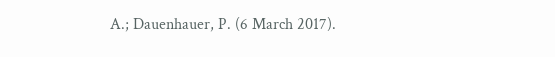A.; Dauenhauer, P. (6 March 2017).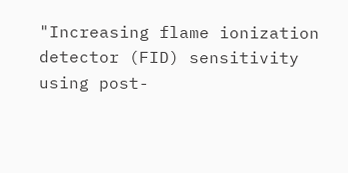"Increasing flame ionization detector (FID) sensitivity using post-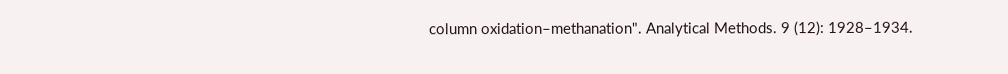column oxidation–methanation". Analytical Methods. 9 (12): 1928–1934.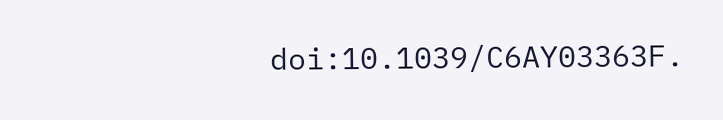doi:10.1039/C6AY03363F.